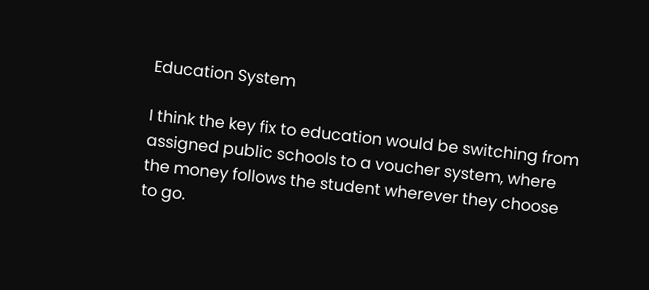Education System

I think the key fix to education would be switching from assigned public schools to a voucher system, where the money follows the student wherever they choose to go.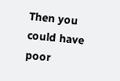Then you could have poor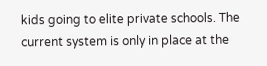kids going to elite private schools. The current system is only in place at the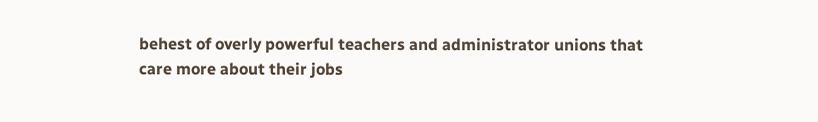behest of overly powerful teachers and administrator unions that care more about their jobs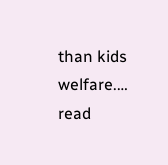than kids welfare.… read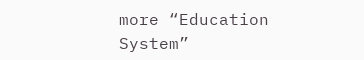more “Education System”